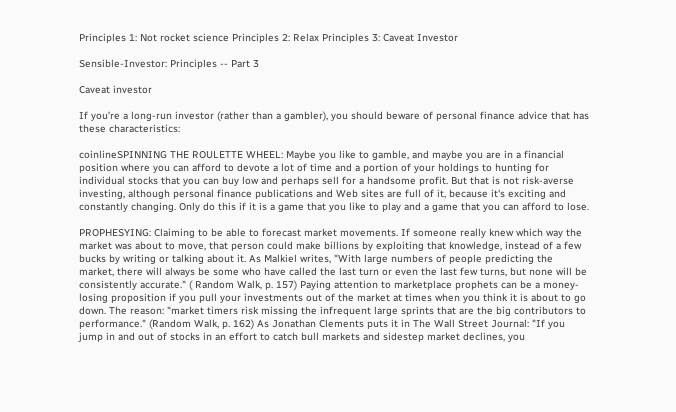Principles 1: Not rocket science Principles 2: Relax Principles 3: Caveat Investor

Sensible-Investor: Principles -- Part 3

Caveat investor

If you’re a long-run investor (rather than a gambler), you should beware of personal finance advice that has these characteristics:

coinlineSPINNING THE ROULETTE WHEEL: Maybe you like to gamble, and maybe you are in a financial position where you can afford to devote a lot of time and a portion of your holdings to hunting for individual stocks that you can buy low and perhaps sell for a handsome profit. But that is not risk-averse investing, although personal finance publications and Web sites are full of it, because it's exciting and constantly changing. Only do this if it is a game that you like to play and a game that you can afford to lose.

PROPHESYING: Claiming to be able to forecast market movements. If someone really knew which way the market was about to move, that person could make billions by exploiting that knowledge, instead of a few bucks by writing or talking about it. As Malkiel writes, "With large numbers of people predicting the market, there will always be some who have called the last turn or even the last few turns, but none will be consistently accurate." ( Random Walk, p. 157) Paying attention to marketplace prophets can be a money-losing proposition if you pull your investments out of the market at times when you think it is about to go down. The reason: "market timers risk missing the infrequent large sprints that are the big contributors to performance." (Random Walk, p. 162) As Jonathan Clements puts it in The Wall Street Journal: "If you jump in and out of stocks in an effort to catch bull markets and sidestep market declines, you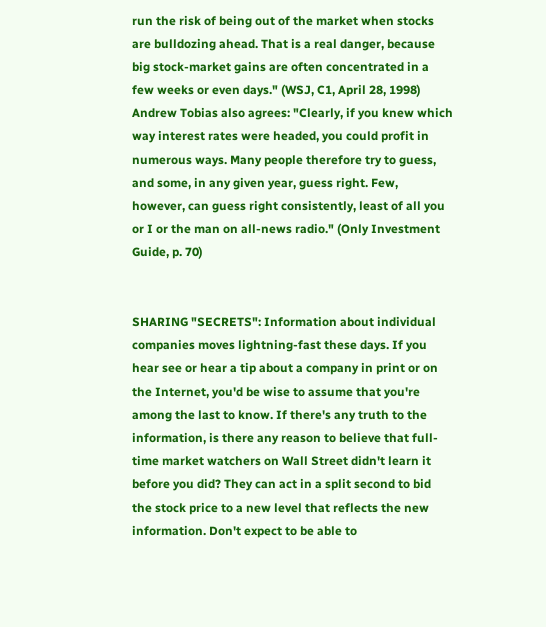run the risk of being out of the market when stocks are bulldozing ahead. That is a real danger, because big stock-market gains are often concentrated in a few weeks or even days." (WSJ, C1, April 28, 1998) Andrew Tobias also agrees: "Clearly, if you knew which way interest rates were headed, you could profit in numerous ways. Many people therefore try to guess, and some, in any given year, guess right. Few, however, can guess right consistently, least of all you or I or the man on all-news radio." (Only Investment Guide, p. 70)


SHARING "SECRETS": Information about individual companies moves lightning-fast these days. If you hear see or hear a tip about a company in print or on the Internet, you'd be wise to assume that you're among the last to know. If there's any truth to the information, is there any reason to believe that full-time market watchers on Wall Street didn't learn it before you did? They can act in a split second to bid the stock price to a new level that reflects the new information. Don't expect to be able to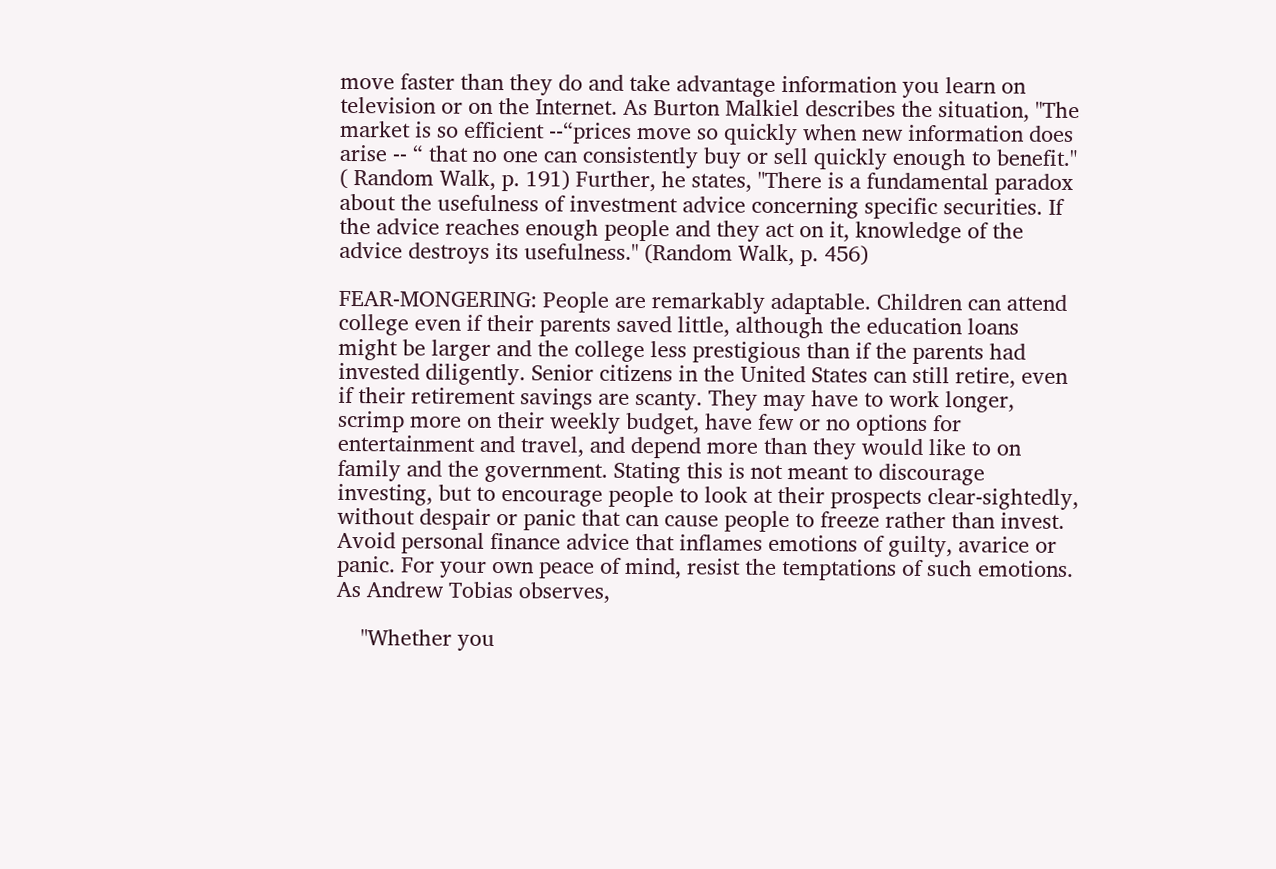move faster than they do and take advantage information you learn on television or on the Internet. As Burton Malkiel describes the situation, "The market is so efficient --“prices move so quickly when new information does arise -- “ that no one can consistently buy or sell quickly enough to benefit." ( Random Walk, p. 191) Further, he states, "There is a fundamental paradox about the usefulness of investment advice concerning specific securities. If the advice reaches enough people and they act on it, knowledge of the advice destroys its usefulness." (Random Walk, p. 456)

FEAR-MONGERING: People are remarkably adaptable. Children can attend college even if their parents saved little, although the education loans might be larger and the college less prestigious than if the parents had invested diligently. Senior citizens in the United States can still retire, even if their retirement savings are scanty. They may have to work longer, scrimp more on their weekly budget, have few or no options for entertainment and travel, and depend more than they would like to on family and the government. Stating this is not meant to discourage investing, but to encourage people to look at their prospects clear-sightedly, without despair or panic that can cause people to freeze rather than invest. Avoid personal finance advice that inflames emotions of guilty, avarice or panic. For your own peace of mind, resist the temptations of such emotions. As Andrew Tobias observes,

    "Whether you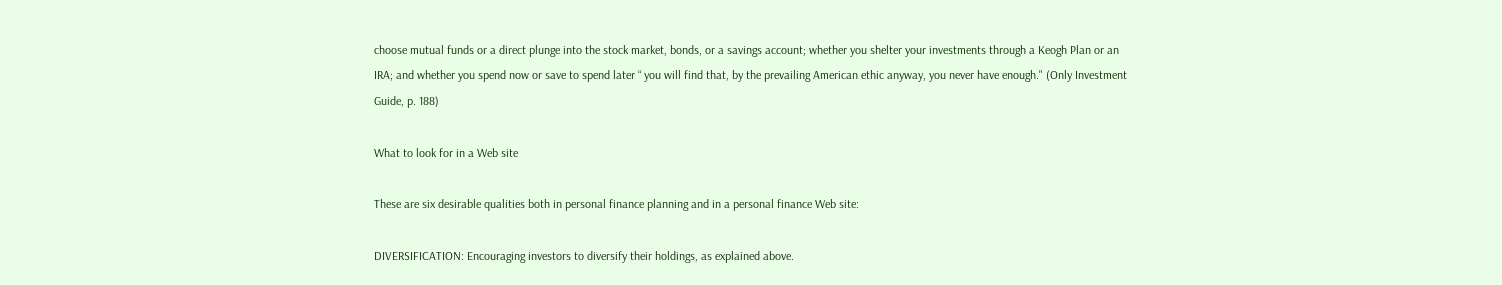choose mutual funds or a direct plunge into the stock market, bonds, or a savings account; whether you shelter your investments through a Keogh Plan or an IRA; and whether you spend now or save to spend later “ you will find that, by the prevailing American ethic anyway, you never have enough." (Only Investment Guide, p. 188)

What to look for in a Web site

These are six desirable qualities both in personal finance planning and in a personal finance Web site:

DIVERSIFICATION: Encouraging investors to diversify their holdings, as explained above.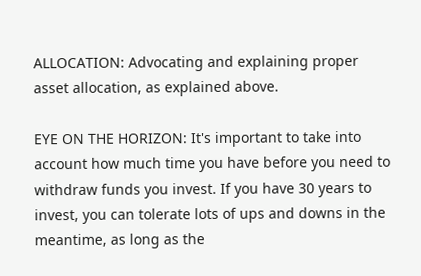ALLOCATION: Advocating and explaining proper asset allocation, as explained above.

EYE ON THE HORIZON: It's important to take into account how much time you have before you need to withdraw funds you invest. If you have 30 years to invest, you can tolerate lots of ups and downs in the meantime, as long as the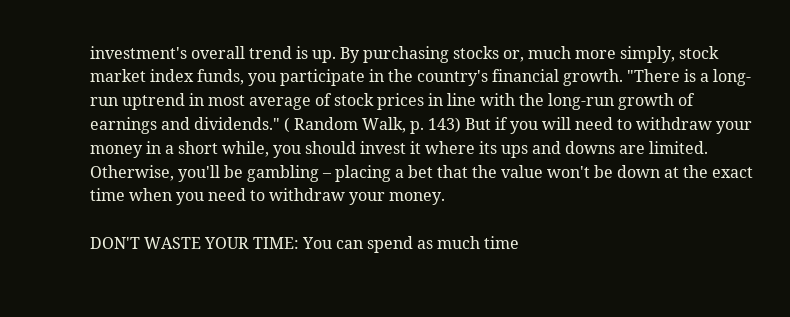investment's overall trend is up. By purchasing stocks or, much more simply, stock market index funds, you participate in the country's financial growth. "There is a long-run uptrend in most average of stock prices in line with the long-run growth of earnings and dividends." ( Random Walk, p. 143) But if you will need to withdraw your money in a short while, you should invest it where its ups and downs are limited. Otherwise, you'll be gambling – placing a bet that the value won't be down at the exact time when you need to withdraw your money.

DON'T WASTE YOUR TIME: You can spend as much time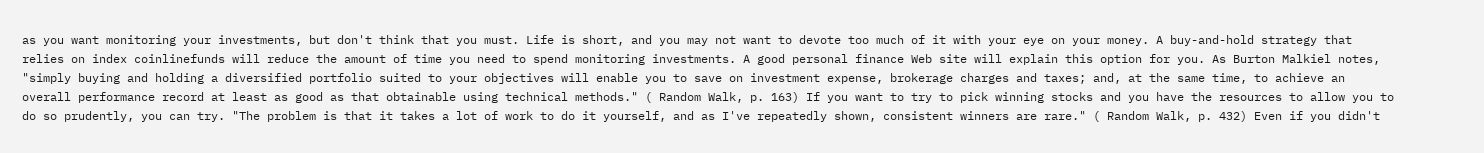as you want monitoring your investments, but don't think that you must. Life is short, and you may not want to devote too much of it with your eye on your money. A buy-and-hold strategy that relies on index coinlinefunds will reduce the amount of time you need to spend monitoring investments. A good personal finance Web site will explain this option for you. As Burton Malkiel notes, "simply buying and holding a diversified portfolio suited to your objectives will enable you to save on investment expense, brokerage charges and taxes; and, at the same time, to achieve an overall performance record at least as good as that obtainable using technical methods." ( Random Walk, p. 163) If you want to try to pick winning stocks and you have the resources to allow you to do so prudently, you can try. "The problem is that it takes a lot of work to do it yourself, and as I've repeatedly shown, consistent winners are rare." ( Random Walk, p. 432) Even if you didn't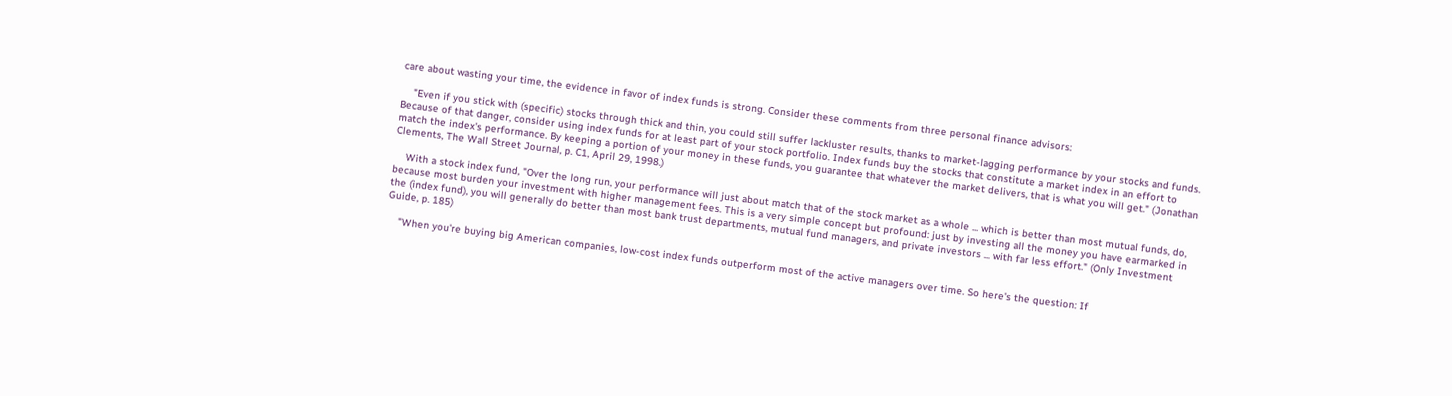care about wasting your time, the evidence in favor of index funds is strong. Consider these comments from three personal finance advisors:

    "Even if you stick with (specific) stocks through thick and thin, you could still suffer lackluster results, thanks to market-lagging performance by your stocks and funds. Because of that danger, consider using index funds for at least part of your stock portfolio. Index funds buy the stocks that constitute a market index in an effort to match the index's performance. By keeping a portion of your money in these funds, you guarantee that whatever the market delivers, that is what you will get." (Jonathan Clements, The Wall Street Journal, p. C1, April 29, 1998.)

    With a stock index fund, "Over the long run, your performance will just about match that of the stock market as a whole ... which is better than most mutual funds, do, because most burden your investment with higher management fees. This is a very simple concept but profound: just by investing all the money you have earmarked in the (index fund), you will generally do better than most bank trust departments, mutual fund managers, and private investors ... with far less effort." (Only Investment Guide, p. 185)

    "When you're buying big American companies, low-cost index funds outperform most of the active managers over time. So here's the question: If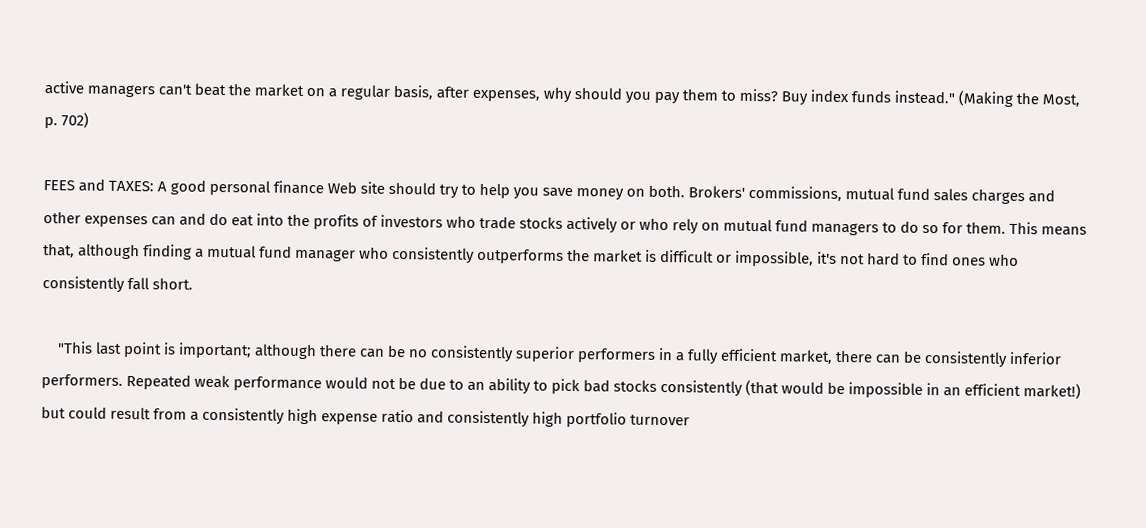active managers can't beat the market on a regular basis, after expenses, why should you pay them to miss? Buy index funds instead." (Making the Most, p. 702)

FEES and TAXES: A good personal finance Web site should try to help you save money on both. Brokers' commissions, mutual fund sales charges and other expenses can and do eat into the profits of investors who trade stocks actively or who rely on mutual fund managers to do so for them. This means that, although finding a mutual fund manager who consistently outperforms the market is difficult or impossible, it's not hard to find ones who consistently fall short.

    "This last point is important; although there can be no consistently superior performers in a fully efficient market, there can be consistently inferior performers. Repeated weak performance would not be due to an ability to pick bad stocks consistently (that would be impossible in an efficient market!) but could result from a consistently high expense ratio and consistently high portfolio turnover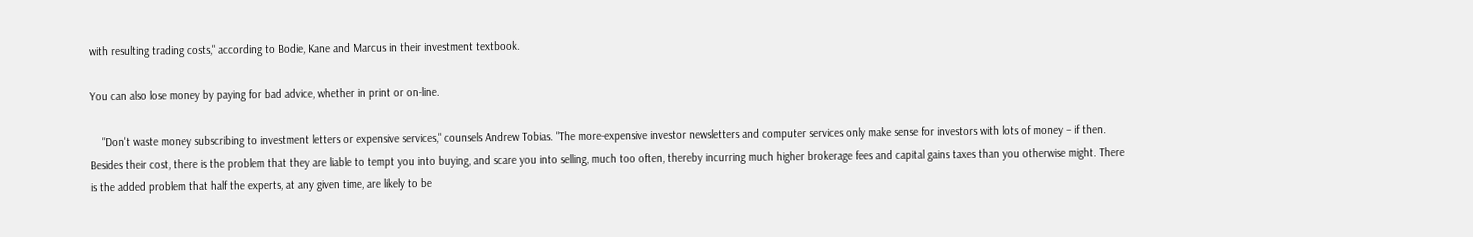with resulting trading costs," according to Bodie, Kane and Marcus in their investment textbook.

You can also lose money by paying for bad advice, whether in print or on-line.

    "Don't waste money subscribing to investment letters or expensive services," counsels Andrew Tobias. "The more-expensive investor newsletters and computer services only make sense for investors with lots of money – if then. Besides their cost, there is the problem that they are liable to tempt you into buying, and scare you into selling, much too often, thereby incurring much higher brokerage fees and capital gains taxes than you otherwise might. There is the added problem that half the experts, at any given time, are likely to be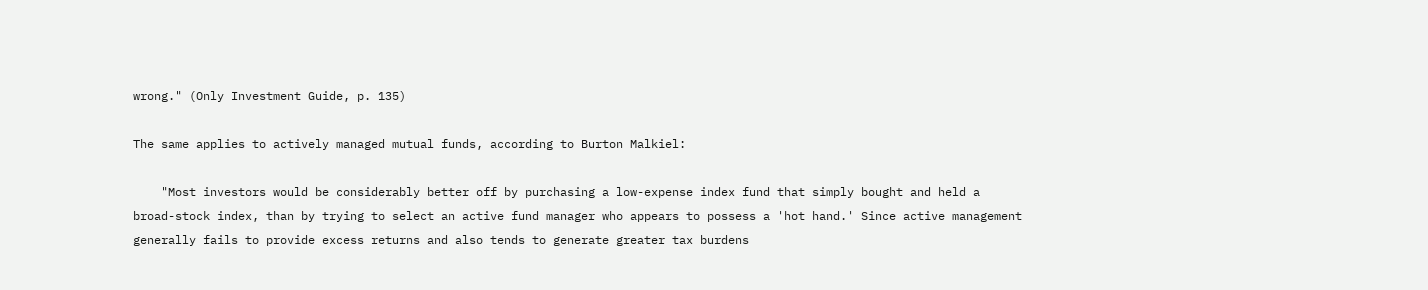wrong." (Only Investment Guide, p. 135)

The same applies to actively managed mutual funds, according to Burton Malkiel:

    "Most investors would be considerably better off by purchasing a low-expense index fund that simply bought and held a broad-stock index, than by trying to select an active fund manager who appears to possess a 'hot hand.' Since active management generally fails to provide excess returns and also tends to generate greater tax burdens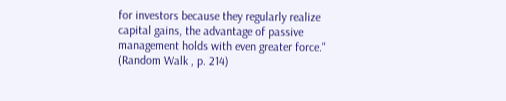for investors because they regularly realize capital gains, the advantage of passive management holds with even greater force." (Random Walk , p. 214)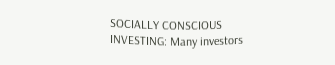SOCIALLY CONSCIOUS INVESTING: Many investors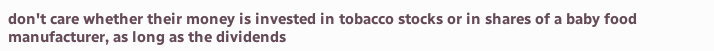don't care whether their money is invested in tobacco stocks or in shares of a baby food manufacturer, as long as the dividends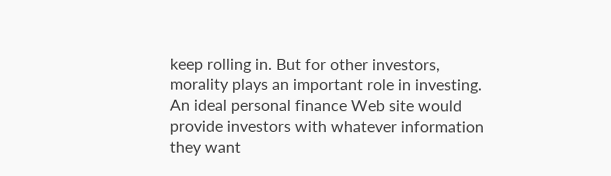keep rolling in. But for other investors, morality plays an important role in investing. An ideal personal finance Web site would provide investors with whatever information they want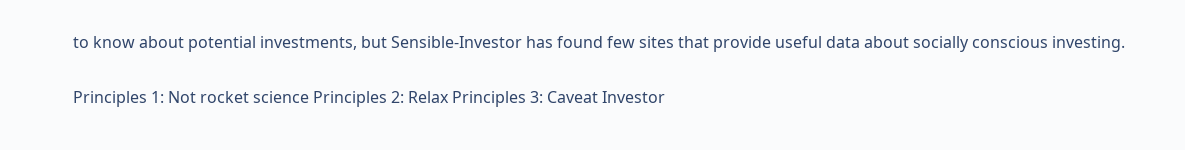to know about potential investments, but Sensible-Investor has found few sites that provide useful data about socially conscious investing.

Principles 1: Not rocket science Principles 2: Relax Principles 3: Caveat Investor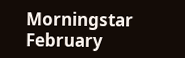Morningstar February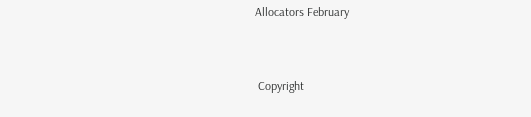Allocators February


 Copyright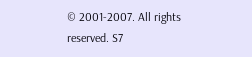© 2001-2007. All rights reserved. S7